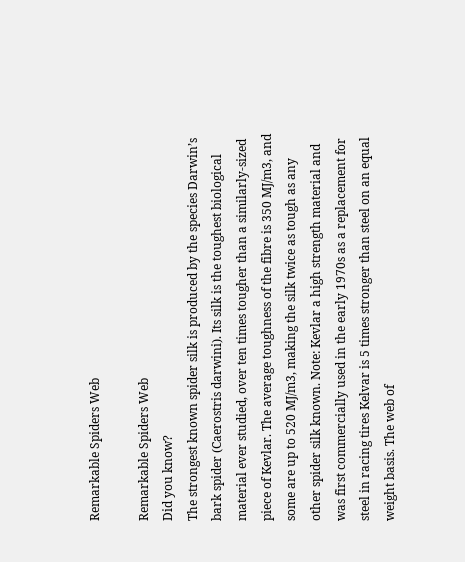Remarkable Spiders Web

Remarkable Spiders Web
Did you know?
The strongest known spider silk is produced by the species Darwin’s bark spider (Caerostris darwini). Its silk is the toughest biological material ever studied, over ten times tougher than a similarly-sized piece of Kevlar. The average toughness of the fibre is 350 MJ/m3, and some are up to 520 MJ/m3, making the silk twice as tough as any other spider silk known. Note: Kevlar a high strength material and was first commercially used in the early 1970s as a replacement for steel in racing tires Kelvar is 5 times stronger than steel on an equal weight basis. The web of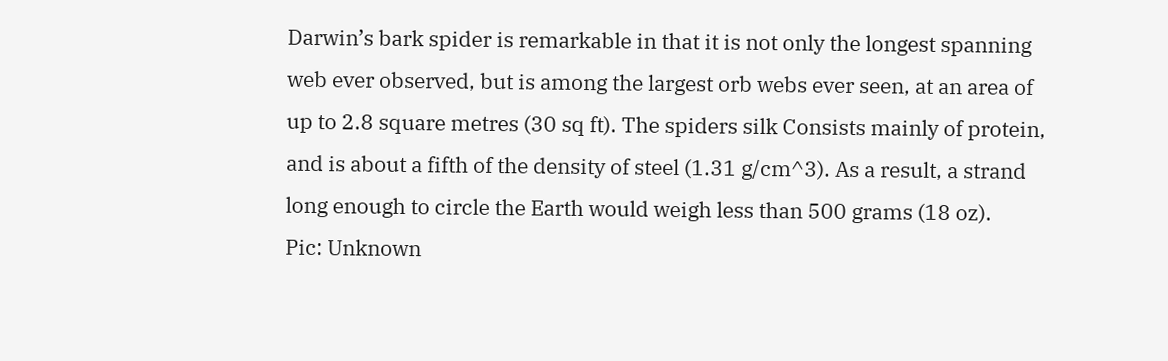Darwin’s bark spider is remarkable in that it is not only the longest spanning web ever observed, but is among the largest orb webs ever seen, at an area of up to 2.8 square metres (30 sq ft). The spiders silk Consists mainly of protein, and is about a fifth of the density of steel (1.31 g/cm^3). As a result, a strand long enough to circle the Earth would weigh less than 500 grams (18 oz).
Pic: Unknown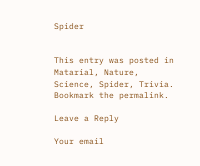Spider


This entry was posted in Matarial, Nature, Science, Spider, Trivia. Bookmark the permalink.

Leave a Reply

Your email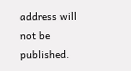address will not be published.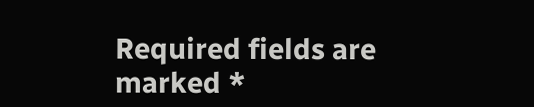Required fields are marked *